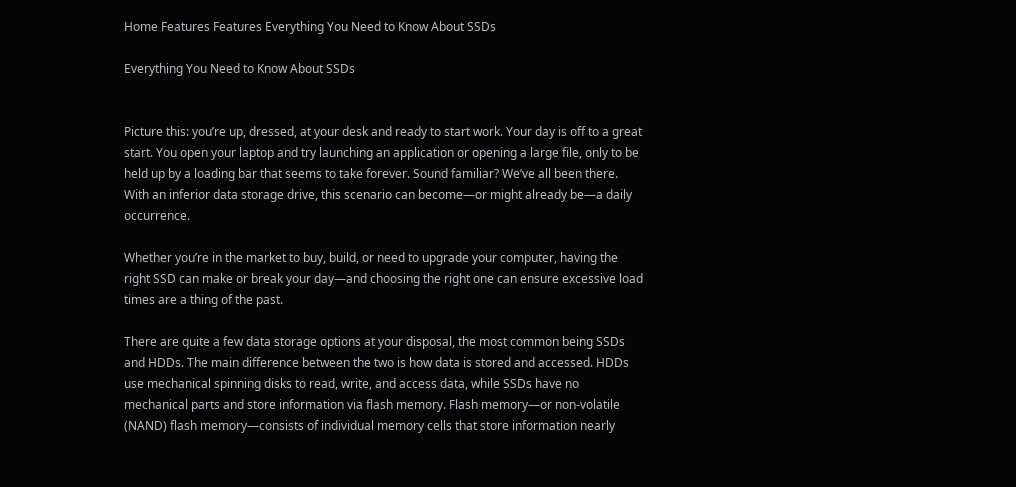Home Features Features Everything You Need to Know About SSDs

Everything You Need to Know About SSDs


Picture this: you’re up, dressed, at your desk and ready to start work. Your day is off to a great start. You open your laptop and try launching an application or opening a large file, only to be held up by a loading bar that seems to take forever. Sound familiar? We’ve all been there. With an inferior data storage drive, this scenario can become—or might already be—a daily occurrence.

Whether you’re in the market to buy, build, or need to upgrade your computer, having the right SSD can make or break your day—and choosing the right one can ensure excessive load times are a thing of the past.

There are quite a few data storage options at your disposal, the most common being SSDs and HDDs. The main difference between the two is how data is stored and accessed. HDDs use mechanical spinning disks to read, write, and access data, while SSDs have no mechanical parts and store information via flash memory. Flash memory—or non-volatile (NAND) flash memory—consists of individual memory cells that store information nearly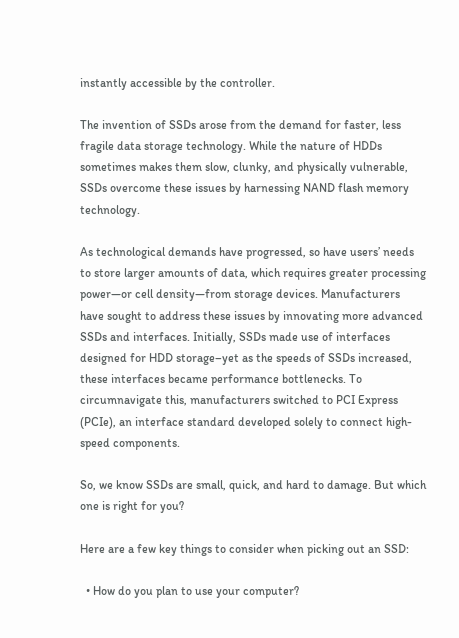instantly accessible by the controller.

The invention of SSDs arose from the demand for faster, less fragile data storage technology. While the nature of HDDs sometimes makes them slow, clunky, and physically vulnerable, SSDs overcome these issues by harnessing NAND flash memory technology.

As technological demands have progressed, so have users’ needs to store larger amounts of data, which requires greater processing power—or cell density—from storage devices. Manufacturers have sought to address these issues by innovating more advanced SSDs and interfaces. Initially, SSDs made use of interfaces designed for HDD storage–yet as the speeds of SSDs increased, these interfaces became performance bottlenecks. To circumnavigate this, manufacturers switched to PCI Express (PCIe), an interface standard developed solely to connect high-speed components.

So, we know SSDs are small, quick, and hard to damage. But which one is right for you?

Here are a few key things to consider when picking out an SSD:

  • How do you plan to use your computer?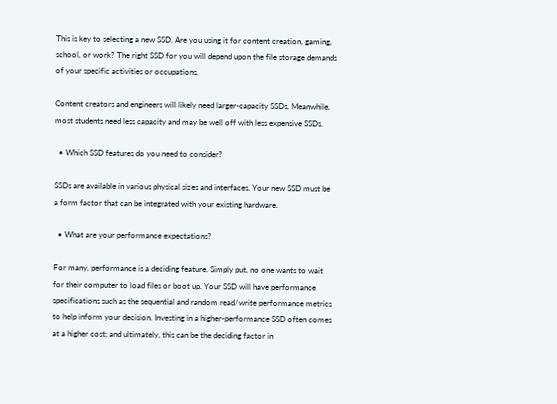This is key to selecting a new SSD. Are you using it for content creation, gaming, school, or work? The right SSD for you will depend upon the file storage demands of your specific activities or occupations.

Content creators and engineers will likely need larger-capacity SSDs. Meanwhile, most students need less capacity and may be well off with less expensive SSDs.

  • Which SSD features do you need to consider?

SSDs are available in various physical sizes and interfaces. Your new SSD must be a form factor that can be integrated with your existing hardware.

  • What are your performance expectations?

For many, performance is a deciding feature. Simply put, no one wants to wait for their computer to load files or boot up. Your SSD will have performance specifications such as the sequential and random read/write performance metrics to help inform your decision. Investing in a higher-performance SSD often comes at a higher cost; and ultimately, this can be the deciding factor in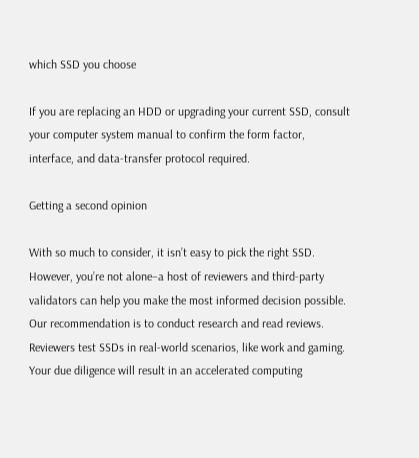which SSD you choose

If you are replacing an HDD or upgrading your current SSD, consult your computer system manual to confirm the form factor, interface, and data-transfer protocol required.

Getting a second opinion

With so much to consider, it isn’t easy to pick the right SSD. However, you’re not alone–a host of reviewers and third-party validators can help you make the most informed decision possible. Our recommendation is to conduct research and read reviews. Reviewers test SSDs in real-world scenarios, like work and gaming. Your due diligence will result in an accelerated computing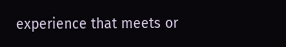experience that meets or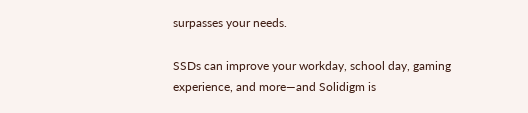surpasses your needs.

SSDs can improve your workday, school day, gaming experience, and more—and Solidigm is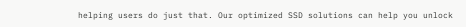helping users do just that. Our optimized SSD solutions can help you unlock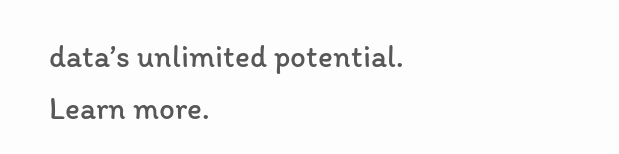data’s unlimited potential. Learn more.